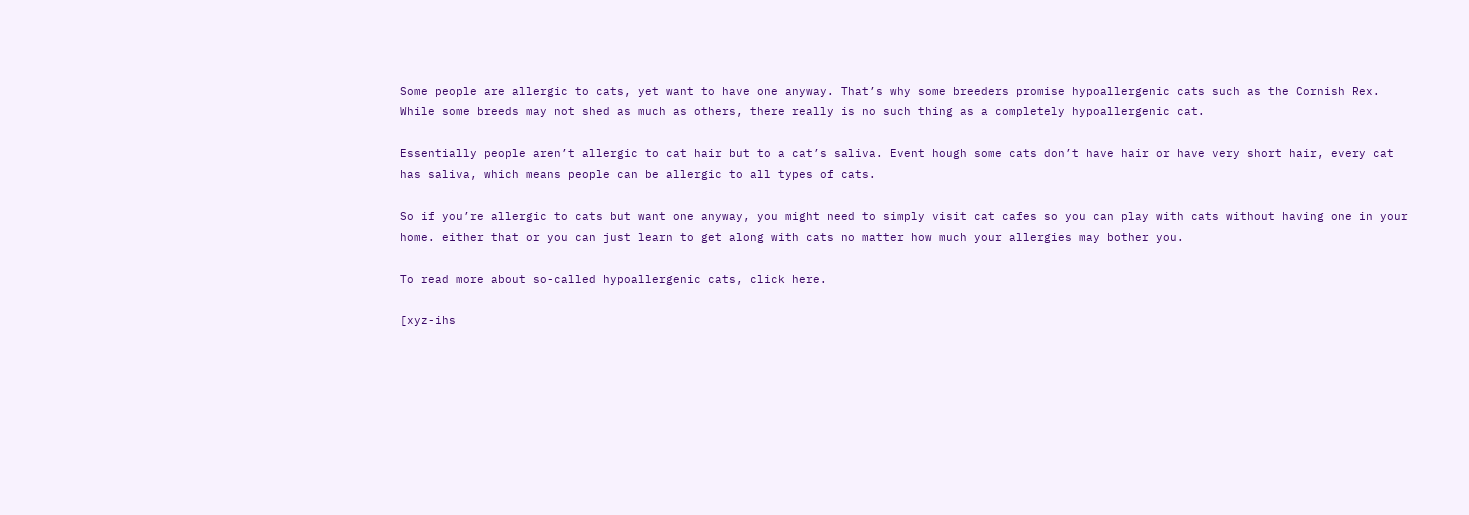Some people are allergic to cats, yet want to have one anyway. That’s why some breeders promise hypoallergenic cats such as the Cornish Rex. While some breeds may not shed as much as others, there really is no such thing as a completely hypoallergenic cat.

Essentially people aren’t allergic to cat hair but to a cat’s saliva. Event hough some cats don’t have hair or have very short hair, every cat has saliva, which means people can be allergic to all types of cats.

So if you’re allergic to cats but want one anyway, you might need to simply visit cat cafes so you can play with cats without having one in your home. either that or you can just learn to get along with cats no matter how much your allergies may bother you.

To read more about so-called hypoallergenic cats, click here.

[xyz-ihs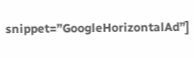snippet=”GoogleHorizontalAd”]